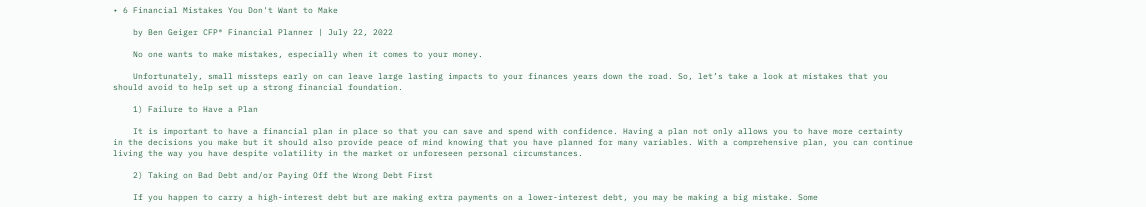• 6 Financial Mistakes You Don't Want to Make

    by Ben Geiger CFP® Financial Planner | July 22, 2022

    No one wants to make mistakes, especially when it comes to your money.

    Unfortunately, small missteps early on can leave large lasting impacts to your finances years down the road. So, let’s take a look at mistakes that you should avoid to help set up a strong financial foundation.

    1) Failure to Have a Plan

    It is important to have a financial plan in place so that you can save and spend with confidence. Having a plan not only allows you to have more certainty in the decisions you make but it should also provide peace of mind knowing that you have planned for many variables. With a comprehensive plan, you can continue living the way you have despite volatility in the market or unforeseen personal circumstances.

    2) Taking on Bad Debt and/or Paying Off the Wrong Debt First

    If you happen to carry a high-interest debt but are making extra payments on a lower-interest debt, you may be making a big mistake. Some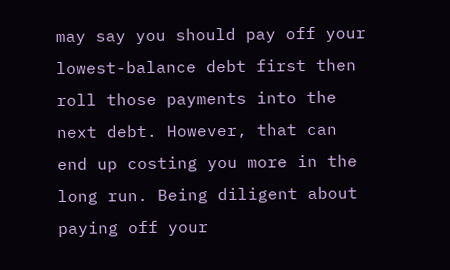may say you should pay off your lowest-balance debt first then roll those payments into the next debt. However, that can end up costing you more in the long run. Being diligent about paying off your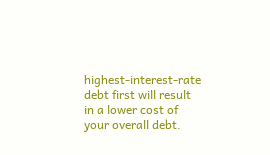highest-interest-rate debt first will result in a lower cost of your overall debt.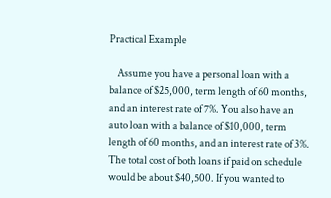Practical Example

    Assume you have a personal loan with a balance of $25,000, term length of 60 months, and an interest rate of 7%. You also have an auto loan with a balance of $10,000, term length of 60 months, and an interest rate of 3%. The total cost of both loans if paid on schedule would be about $40,500. If you wanted to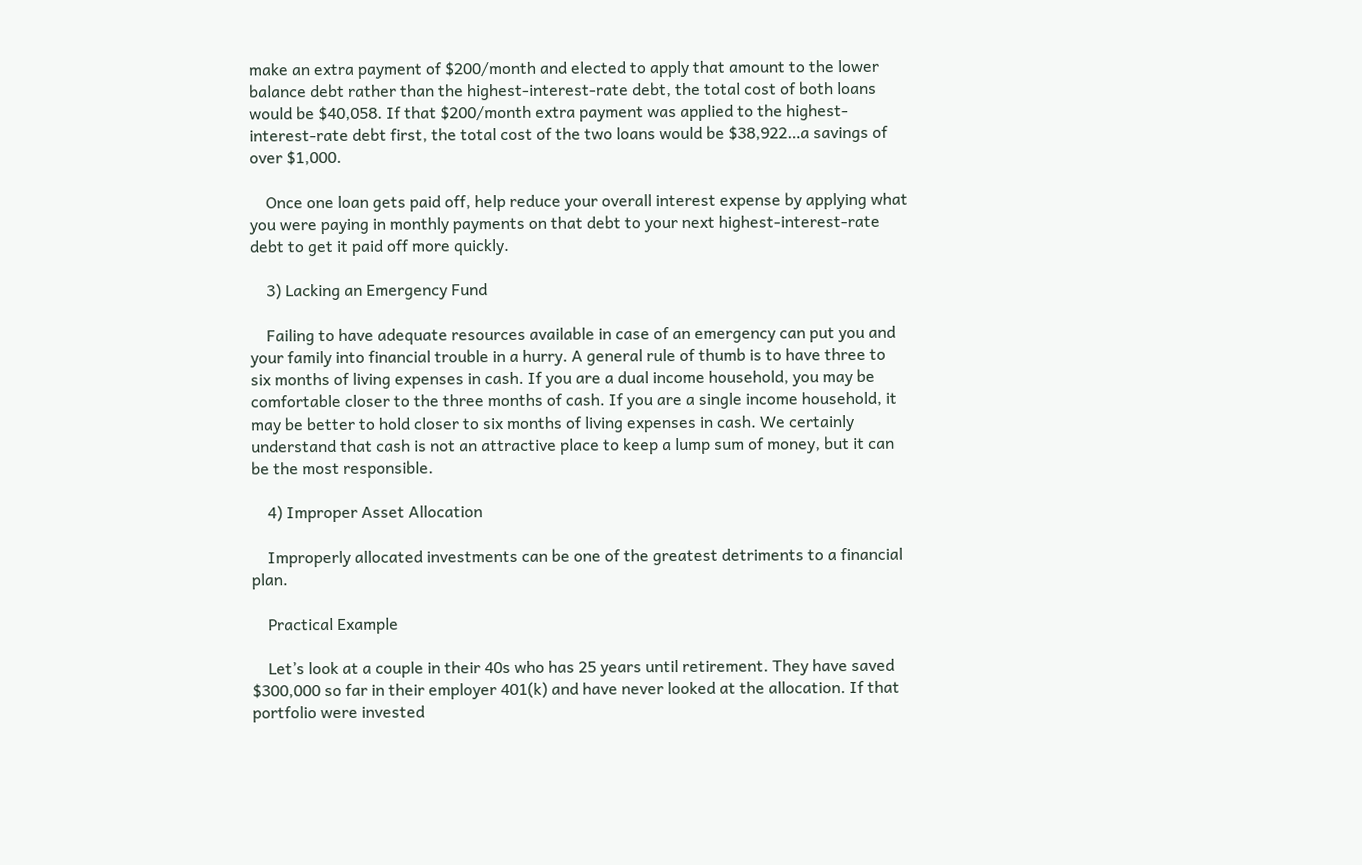make an extra payment of $200/month and elected to apply that amount to the lower balance debt rather than the highest-interest-rate debt, the total cost of both loans would be $40,058. If that $200/month extra payment was applied to the highest-interest-rate debt first, the total cost of the two loans would be $38,922…a savings of over $1,000.

    Once one loan gets paid off, help reduce your overall interest expense by applying what you were paying in monthly payments on that debt to your next highest-interest-rate debt to get it paid off more quickly.

    3) Lacking an Emergency Fund

    Failing to have adequate resources available in case of an emergency can put you and your family into financial trouble in a hurry. A general rule of thumb is to have three to six months of living expenses in cash. If you are a dual income household, you may be comfortable closer to the three months of cash. If you are a single income household, it may be better to hold closer to six months of living expenses in cash. We certainly understand that cash is not an attractive place to keep a lump sum of money, but it can be the most responsible.

    4) Improper Asset Allocation

    Improperly allocated investments can be one of the greatest detriments to a financial plan.

    Practical Example

    Let’s look at a couple in their 40s who has 25 years until retirement. They have saved $300,000 so far in their employer 401(k) and have never looked at the allocation. If that portfolio were invested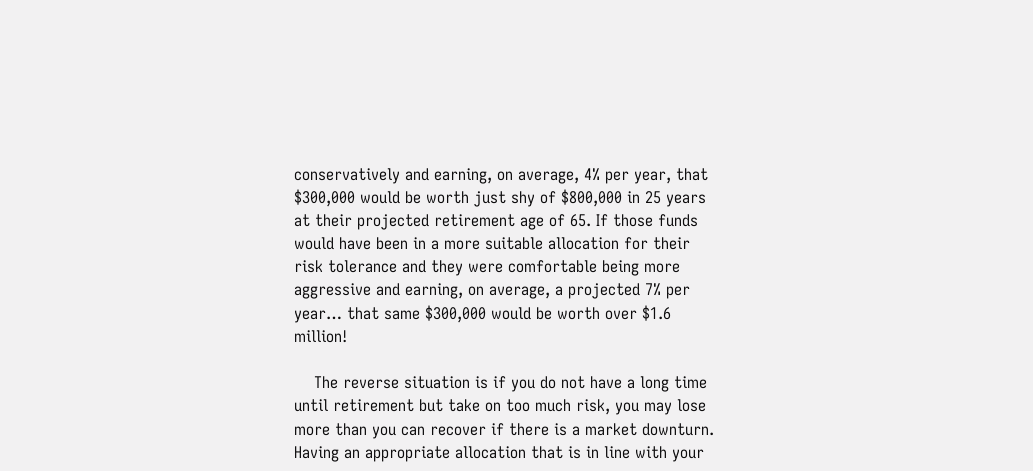conservatively and earning, on average, 4% per year, that $300,000 would be worth just shy of $800,000 in 25 years at their projected retirement age of 65. If those funds would have been in a more suitable allocation for their risk tolerance and they were comfortable being more aggressive and earning, on average, a projected 7% per year… that same $300,000 would be worth over $1.6 million!

    The reverse situation is if you do not have a long time until retirement but take on too much risk, you may lose more than you can recover if there is a market downturn. Having an appropriate allocation that is in line with your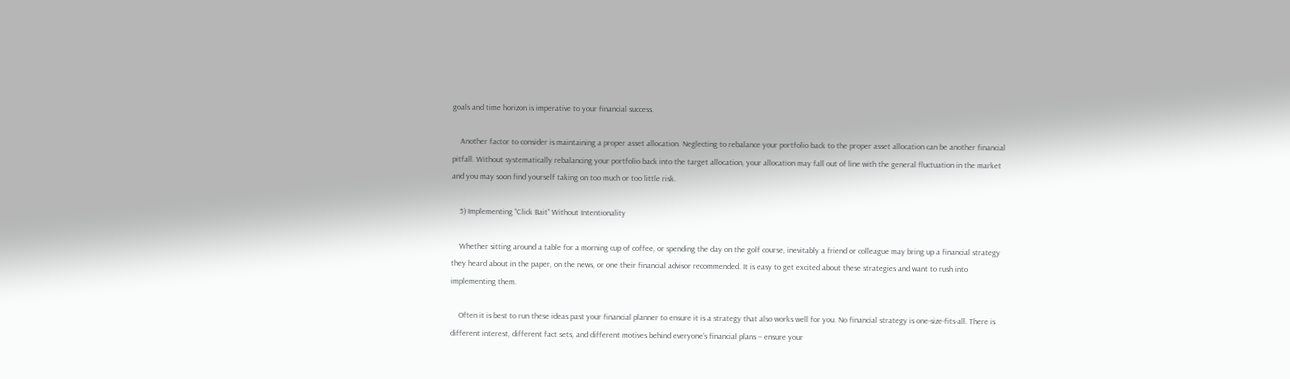goals and time horizon is imperative to your financial success.

    Another factor to consider is maintaining a proper asset allocation. Neglecting to rebalance your portfolio back to the proper asset allocation can be another financial pitfall. Without systematically rebalancing your portfolio back into the target allocation, your allocation may fall out of line with the general fluctuation in the market and you may soon find yourself taking on too much or too little risk.

    5) Implementing “Click Bait” Without Intentionality

    Whether sitting around a table for a morning cup of coffee, or spending the day on the golf course, inevitably a friend or colleague may bring up a financial strategy they heard about in the paper, on the news, or one their financial advisor recommended. It is easy to get excited about these strategies and want to rush into implementing them.

    Often it is best to run these ideas past your financial planner to ensure it is a strategy that also works well for you. No financial strategy is one-size-fits-all. There is different interest, different fact sets, and different motives behind everyone’s financial plans – ensure your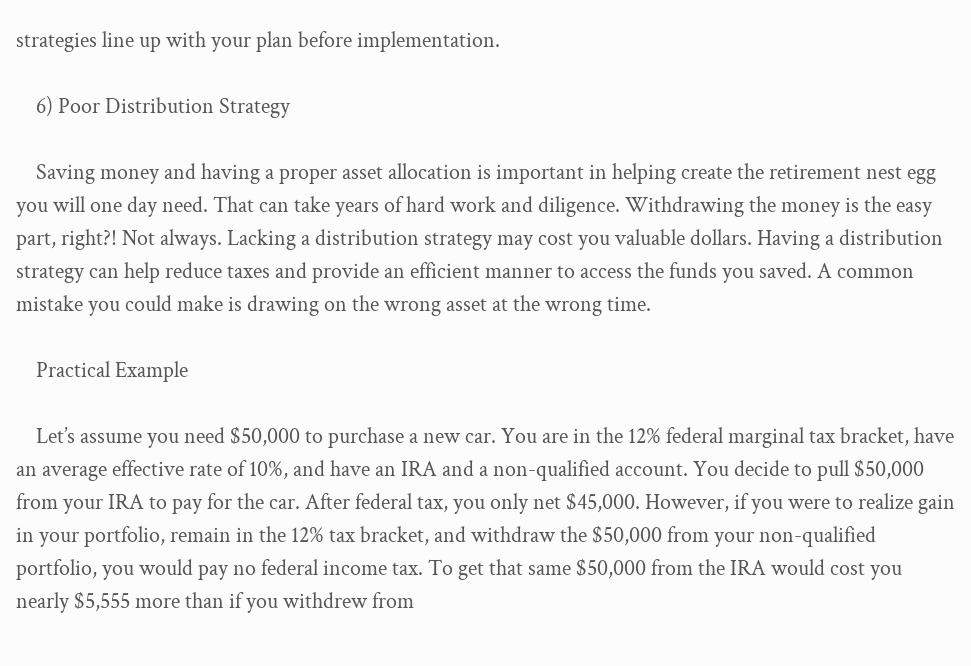strategies line up with your plan before implementation.

    6) Poor Distribution Strategy

    Saving money and having a proper asset allocation is important in helping create the retirement nest egg you will one day need. That can take years of hard work and diligence. Withdrawing the money is the easy part, right?! Not always. Lacking a distribution strategy may cost you valuable dollars. Having a distribution strategy can help reduce taxes and provide an efficient manner to access the funds you saved. A common mistake you could make is drawing on the wrong asset at the wrong time.

    Practical Example

    Let’s assume you need $50,000 to purchase a new car. You are in the 12% federal marginal tax bracket, have an average effective rate of 10%, and have an IRA and a non-qualified account. You decide to pull $50,000 from your IRA to pay for the car. After federal tax, you only net $45,000. However, if you were to realize gain in your portfolio, remain in the 12% tax bracket, and withdraw the $50,000 from your non-qualified portfolio, you would pay no federal income tax. To get that same $50,000 from the IRA would cost you nearly $5,555 more than if you withdrew from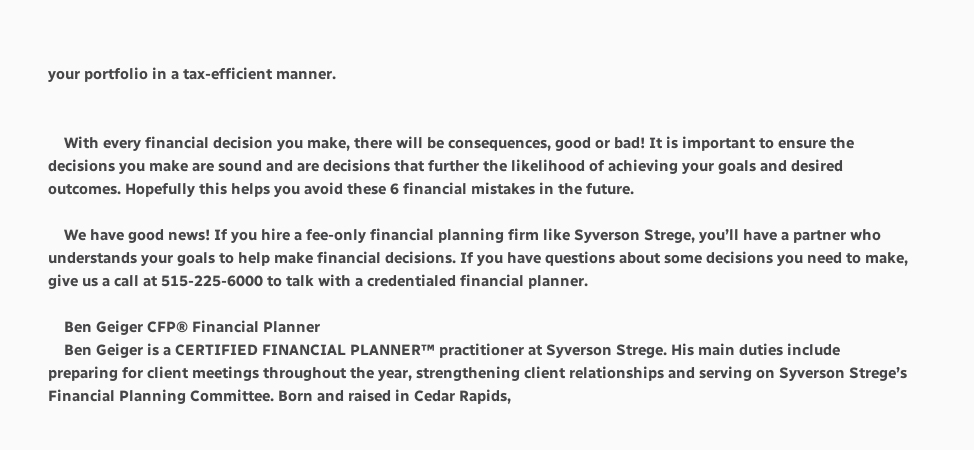your portfolio in a tax-efficient manner.


    With every financial decision you make, there will be consequences, good or bad! It is important to ensure the decisions you make are sound and are decisions that further the likelihood of achieving your goals and desired outcomes. Hopefully this helps you avoid these 6 financial mistakes in the future.

    We have good news! If you hire a fee-only financial planning firm like Syverson Strege, you’ll have a partner who understands your goals to help make financial decisions. If you have questions about some decisions you need to make, give us a call at 515-225-6000 to talk with a credentialed financial planner.

    Ben Geiger CFP® Financial Planner
    Ben Geiger is a CERTIFIED FINANCIAL PLANNER™ practitioner at Syverson Strege. His main duties include preparing for client meetings throughout the year, strengthening client relationships and serving on Syverson Strege’s Financial Planning Committee. Born and raised in Cedar Rapids,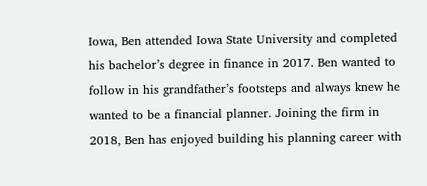Iowa, Ben attended Iowa State University and completed his bachelor’s degree in finance in 2017. Ben wanted to follow in his grandfather’s footsteps and always knew he wanted to be a financial planner. Joining the firm in 2018, Ben has enjoyed building his planning career with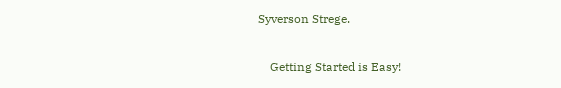Syverson Strege.

    Getting Started is Easy!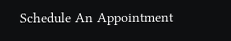Schedule An Appointment